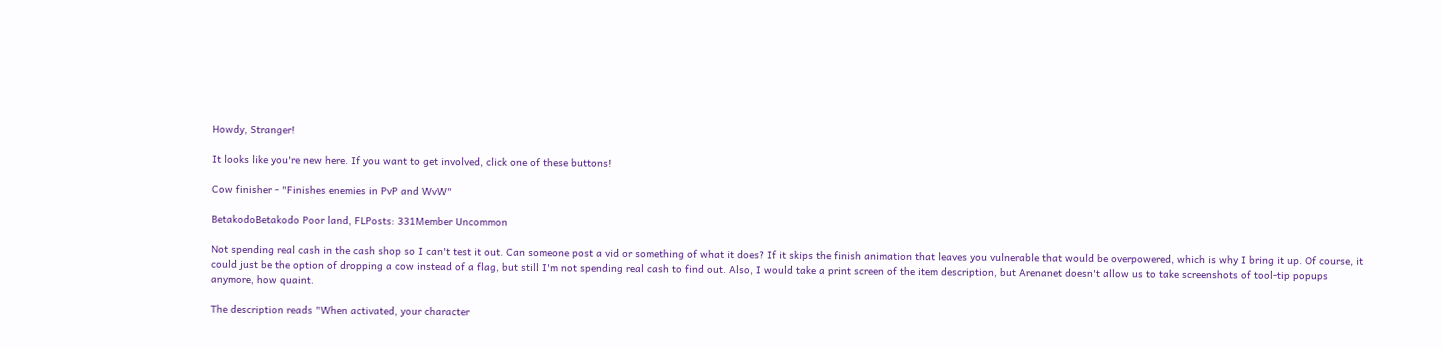Howdy, Stranger!

It looks like you're new here. If you want to get involved, click one of these buttons!

Cow finisher - "Finishes enemies in PvP and WvW"

BetakodoBetakodo Poor land, FLPosts: 331Member Uncommon

Not spending real cash in the cash shop so I can't test it out. Can someone post a vid or something of what it does? If it skips the finish animation that leaves you vulnerable that would be overpowered, which is why I bring it up. Of course, it could just be the option of dropping a cow instead of a flag, but still I'm not spending real cash to find out. Also, I would take a print screen of the item description, but Arenanet doesn't allow us to take screenshots of tool-tip popups anymore, how quaint.

The description reads "When activated, your character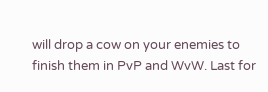will drop a cow on your enemies to finish them in PvP and WvW. Last for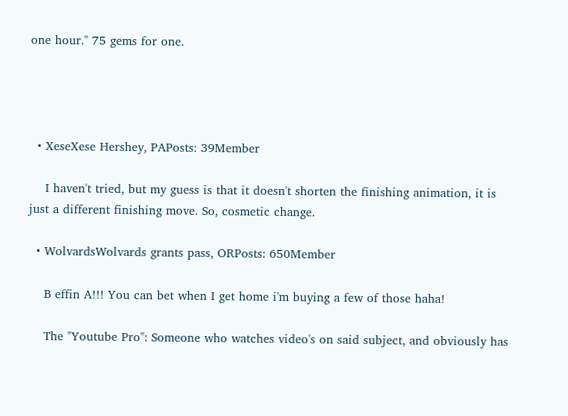one hour." 75 gems for one.




  • XeseXese Hershey, PAPosts: 39Member

    I haven't tried, but my guess is that it doesn't shorten the finishing animation, it is just a different finishing move. So, cosmetic change.

  • WolvardsWolvards grants pass, ORPosts: 650Member

    B effin A!!! You can bet when I get home i'm buying a few of those haha!

    The "Youtube Pro": Someone who watches video's on said subject, and obviously has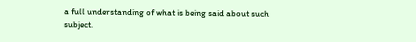a full understanding of what is being said about such subject.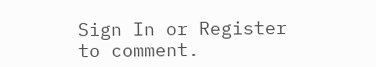Sign In or Register to comment.